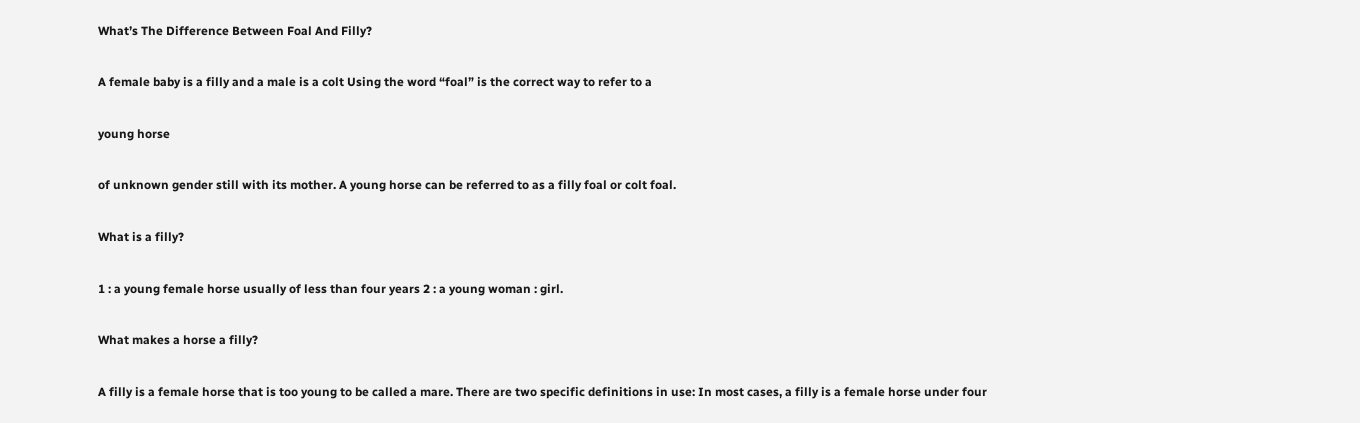What’s The Difference Between Foal And Filly?

A female baby is a filly and a male is a colt Using the word “foal” is the correct way to refer to a

young horse

of unknown gender still with its mother. A young horse can be referred to as a filly foal or colt foal.

What is a filly?

1 : a young female horse usually of less than four years 2 : a young woman : girl.

What makes a horse a filly?

A filly is a female horse that is too young to be called a mare. There are two specific definitions in use: In most cases, a filly is a female horse under four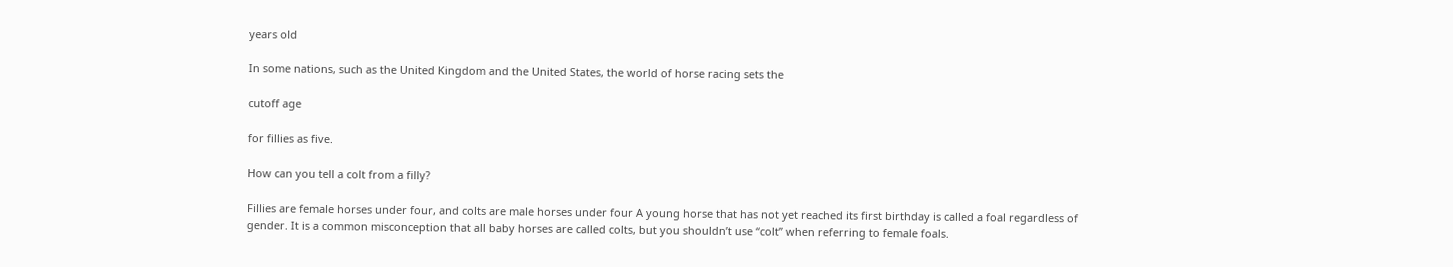years old

In some nations, such as the United Kingdom and the United States, the world of horse racing sets the

cutoff age

for fillies as five.

How can you tell a colt from a filly?

Fillies are female horses under four, and colts are male horses under four A young horse that has not yet reached its first birthday is called a foal regardless of gender. It is a common misconception that all baby horses are called colts, but you shouldn’t use “colt” when referring to female foals.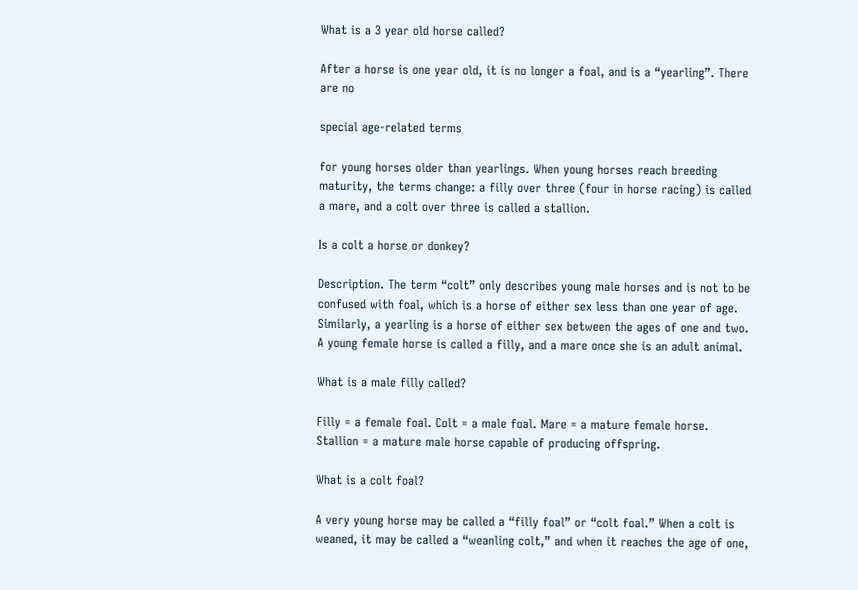What is a 3 year old horse called?

After a horse is one year old, it is no longer a foal, and is a “yearling”. There are no

special age-related terms

for young horses older than yearlings. When young horses reach breeding maturity, the terms change: a filly over three (four in horse racing) is called a mare, and a colt over three is called a stallion.

Is a colt a horse or donkey?

Description. The term “colt” only describes young male horses and is not to be confused with foal, which is a horse of either sex less than one year of age. Similarly, a yearling is a horse of either sex between the ages of one and two. A young female horse is called a filly, and a mare once she is an adult animal.

What is a male filly called?

Filly = a female foal. Colt = a male foal. Mare = a mature female horse. Stallion = a mature male horse capable of producing offspring.

What is a colt foal?

A very young horse may be called a “filly foal” or “colt foal.” When a colt is weaned, it may be called a “weanling colt,” and when it reaches the age of one,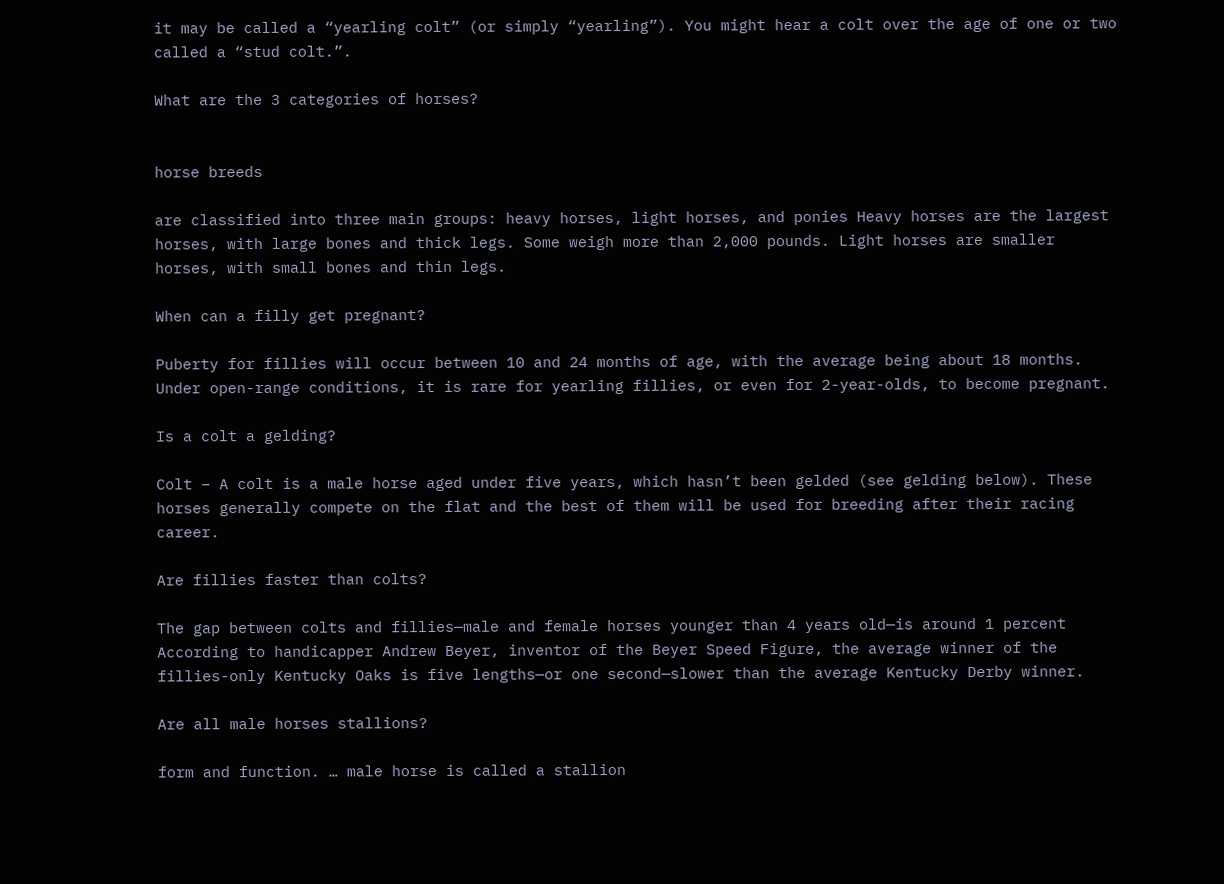it may be called a “yearling colt” (or simply “yearling”). You might hear a colt over the age of one or two called a “stud colt.”.

What are the 3 categories of horses?


horse breeds

are classified into three main groups: heavy horses, light horses, and ponies Heavy horses are the largest horses, with large bones and thick legs. Some weigh more than 2,000 pounds. Light horses are smaller horses, with small bones and thin legs.

When can a filly get pregnant?

Puberty for fillies will occur between 10 and 24 months of age, with the average being about 18 months. Under open-range conditions, it is rare for yearling fillies, or even for 2-year-olds, to become pregnant.

Is a colt a gelding?

Colt – A colt is a male horse aged under five years, which hasn’t been gelded (see gelding below). These horses generally compete on the flat and the best of them will be used for breeding after their racing career.

Are fillies faster than colts?

The gap between colts and fillies—male and female horses younger than 4 years old—is around 1 percent According to handicapper Andrew Beyer, inventor of the Beyer Speed Figure, the average winner of the fillies-only Kentucky Oaks is five lengths—or one second—slower than the average Kentucky Derby winner.

Are all male horses stallions?

form and function. … male horse is called a stallion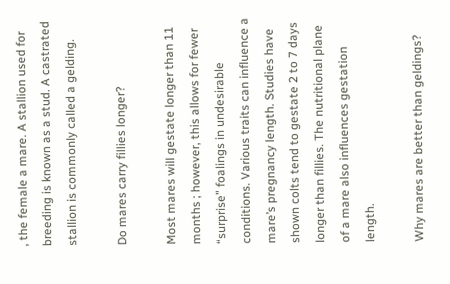, the female a mare. A stallion used for breeding is known as a stud. A castrated stallion is commonly called a gelding.

Do mares carry fillies longer?

Most mares will gestate longer than 11 months ; however, this allows for fewer “surprise” foalings in undesirable conditions. Various traits can influence a mare’s pregnancy length. Studies have shown colts tend to gestate 2 to 7 days longer than fillies. The nutritional plane of a mare also influences gestation length.

Why mares are better than geldings?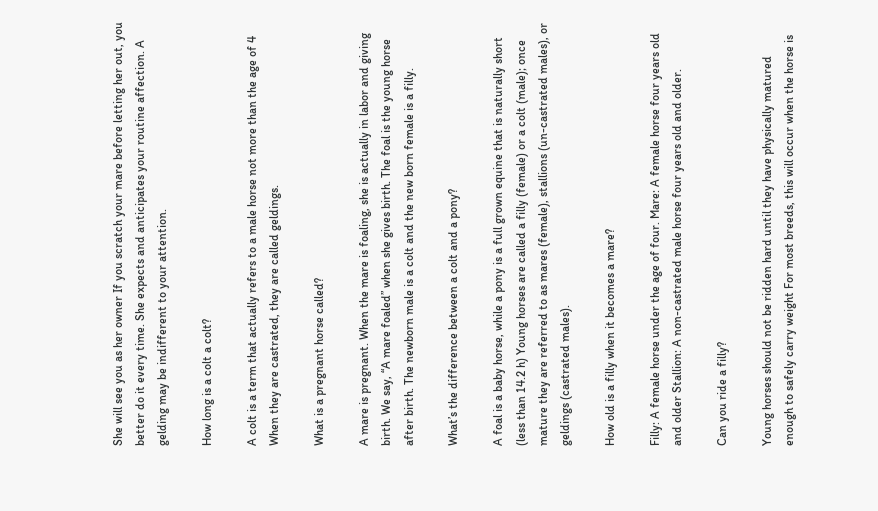She will see you as her owner If you scratch your mare before letting her out, you better do it every time. She expects and anticipates your routine affection. A gelding may be indifferent to your attention.

How long is a colt a colt?

A colt is a term that actually refers to a male horse not more than the age of 4 When they are castrated, they are called geldings.

What is a pregnant horse called?

A mare is pregnant. When the mare is foaling, she is actually in labor and giving birth. We say, “A mare foaled” when she gives birth. The foal is the young horse after birth. The newborn male is a colt and the new born female is a filly.

What’s the difference between a colt and a pony?

A foal is a baby horse, while a pony is a full grown equine that is naturally short (less than 14.2 h) Young horses are called a filly (female) or a colt (male); once mature they are referred to as mares (female), stallions (un-castrated males), or geldings (castrated males).

How old is a filly when it becomes a mare?

Filly: A female horse under the age of four. Mare: A female horse four years old and older Stallion: A non-castrated male horse four years old and older.

Can you ride a filly?

Young horses should not be ridden hard until they have physically matured enough to safely carry weight For most breeds, this will occur when the horse is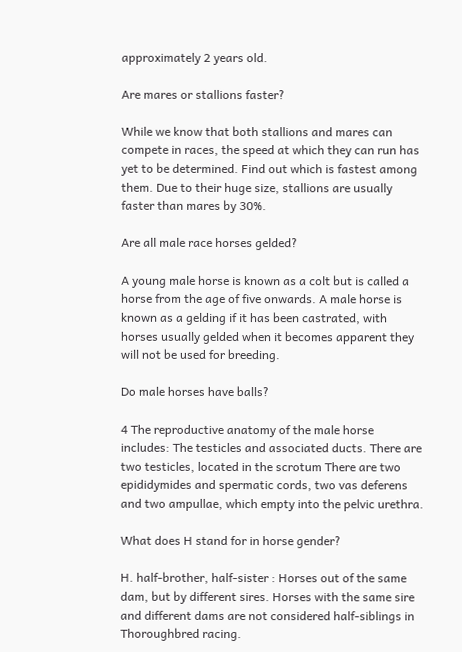approximately 2 years old.

Are mares or stallions faster?

While we know that both stallions and mares can compete in races, the speed at which they can run has yet to be determined. Find out which is fastest among them. Due to their huge size, stallions are usually faster than mares by 30%.

Are all male race horses gelded?

A young male horse is known as a colt but is called a horse from the age of five onwards. A male horse is known as a gelding if it has been castrated, with horses usually gelded when it becomes apparent they will not be used for breeding.

Do male horses have balls?

4 The reproductive anatomy of the male horse includes: The testicles and associated ducts. There are two testicles, located in the scrotum There are two epididymides and spermatic cords, two vas deferens and two ampullae, which empty into the pelvic urethra.

What does H stand for in horse gender?

H. half-brother, half-sister : Horses out of the same dam, but by different sires. Horses with the same sire and different dams are not considered half-siblings in Thoroughbred racing.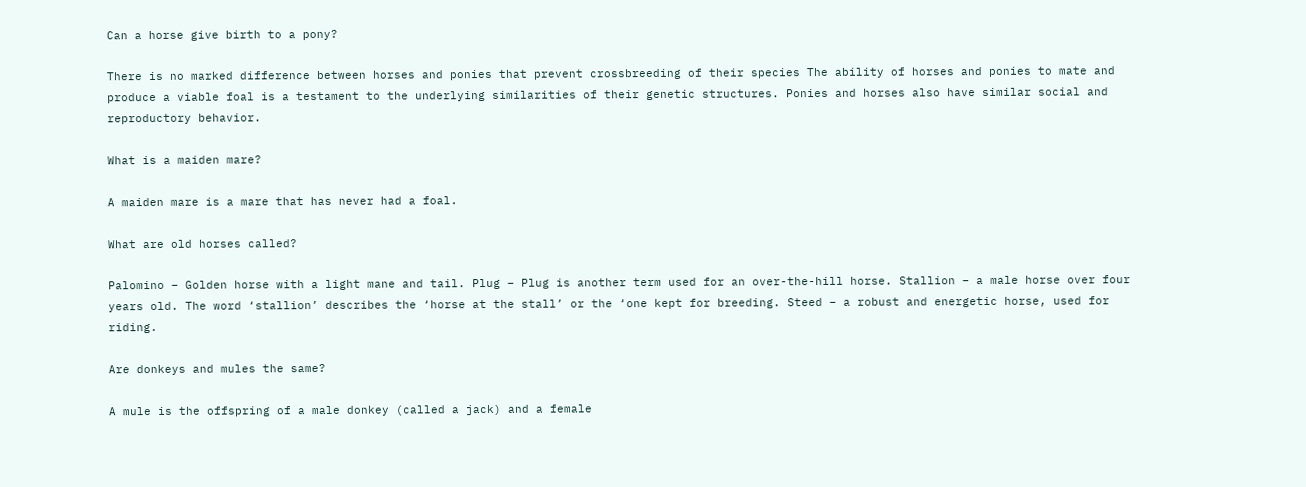Can a horse give birth to a pony?

There is no marked difference between horses and ponies that prevent crossbreeding of their species The ability of horses and ponies to mate and produce a viable foal is a testament to the underlying similarities of their genetic structures. Ponies and horses also have similar social and reproductory behavior.

What is a maiden mare?

A maiden mare is a mare that has never had a foal.

What are old horses called?

Palomino – Golden horse with a light mane and tail. Plug – Plug is another term used for an over-the-hill horse. Stallion – a male horse over four years old. The word ‘stallion’ describes the ‘horse at the stall’ or the ‘one kept for breeding. Steed – a robust and energetic horse, used for riding.

Are donkeys and mules the same?

A mule is the offspring of a male donkey (called a jack) and a female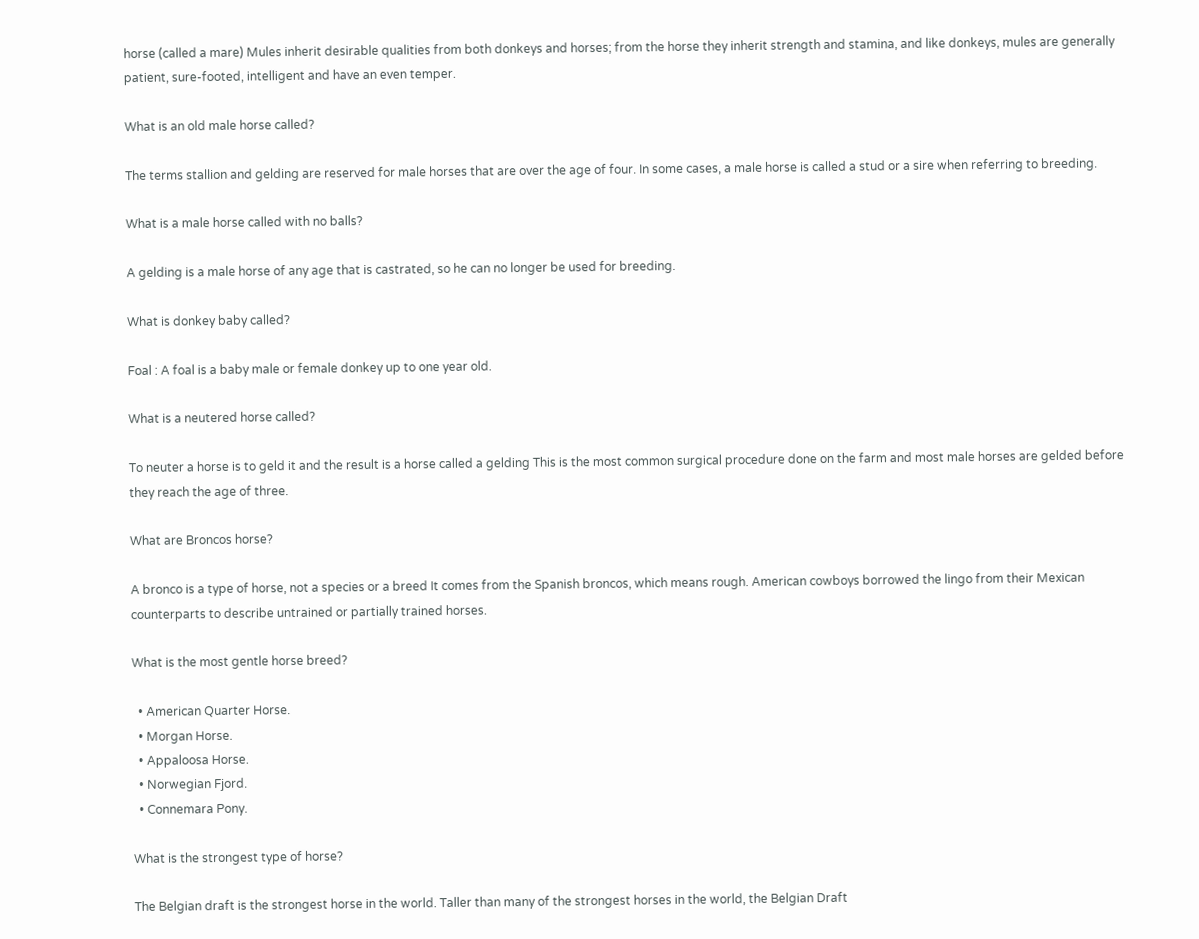horse (called a mare) Mules inherit desirable qualities from both donkeys and horses; from the horse they inherit strength and stamina, and like donkeys, mules are generally patient, sure-footed, intelligent and have an even temper.

What is an old male horse called?

The terms stallion and gelding are reserved for male horses that are over the age of four. In some cases, a male horse is called a stud or a sire when referring to breeding.

What is a male horse called with no balls?

A gelding is a male horse of any age that is castrated, so he can no longer be used for breeding.

What is donkey baby called?

Foal : A foal is a baby male or female donkey up to one year old.

What is a neutered horse called?

To neuter a horse is to geld it and the result is a horse called a gelding This is the most common surgical procedure done on the farm and most male horses are gelded before they reach the age of three.

What are Broncos horse?

A bronco is a type of horse, not a species or a breed It comes from the Spanish broncos, which means rough. American cowboys borrowed the lingo from their Mexican counterparts to describe untrained or partially trained horses.

What is the most gentle horse breed?

  • American Quarter Horse.
  • Morgan Horse.
  • Appaloosa Horse.
  • Norwegian Fjord.
  • Connemara Pony.

What is the strongest type of horse?

The Belgian draft is the strongest horse in the world. Taller than many of the strongest horses in the world, the Belgian Draft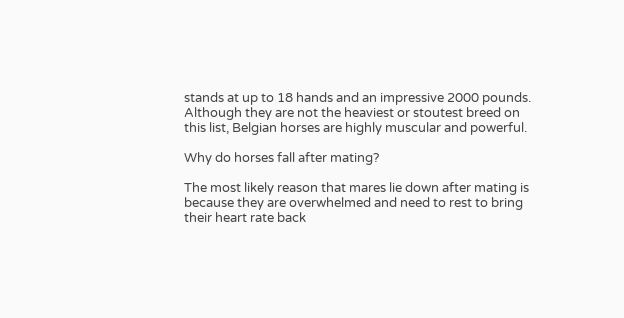stands at up to 18 hands and an impressive 2000 pounds. Although they are not the heaviest or stoutest breed on this list, Belgian horses are highly muscular and powerful.

Why do horses fall after mating?

The most likely reason that mares lie down after mating is because they are overwhelmed and need to rest to bring their heart rate back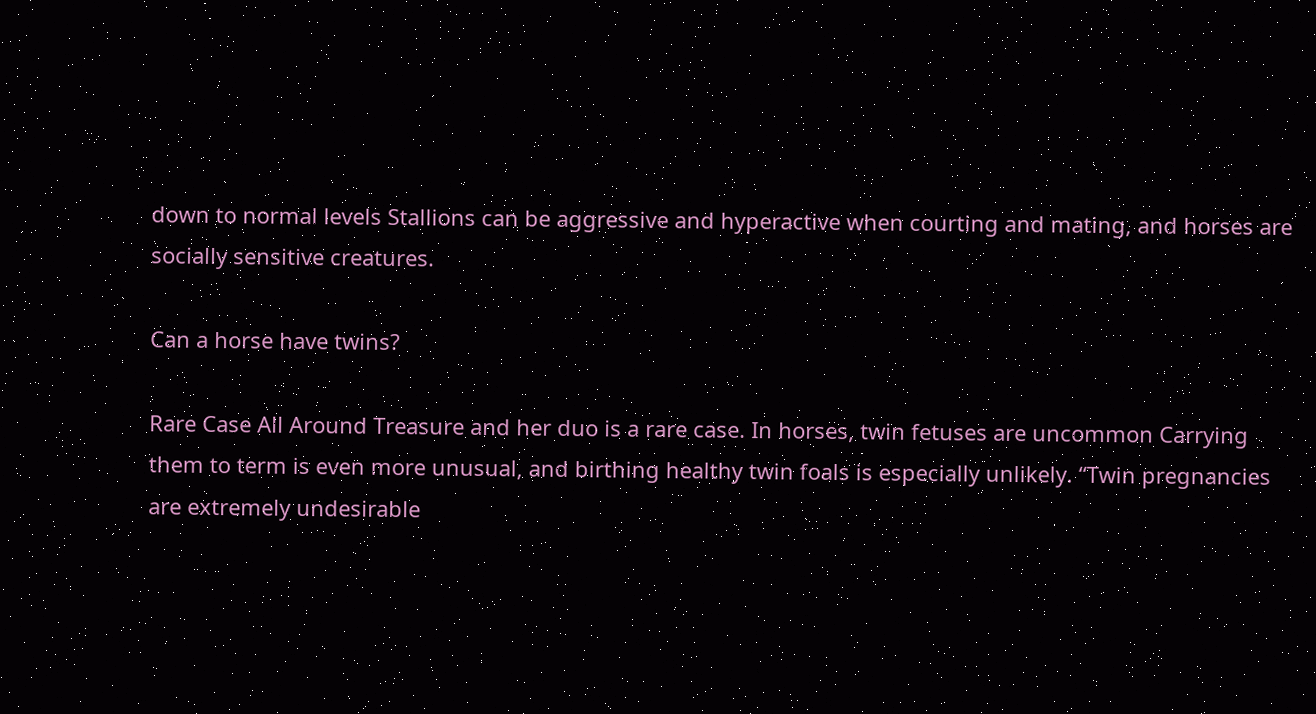down to normal levels Stallions can be aggressive and hyperactive when courting and mating, and horses are socially sensitive creatures.

Can a horse have twins?

Rare Case All Around Treasure and her duo is a rare case. In horses, twin fetuses are uncommon Carrying them to term is even more unusual, and birthing healthy twin foals is especially unlikely. “Twin pregnancies are extremely undesirable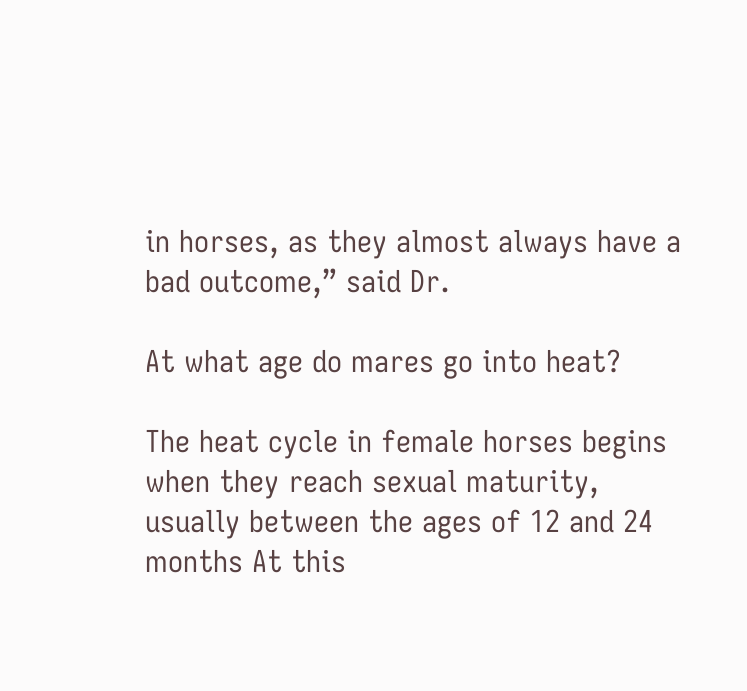in horses, as they almost always have a bad outcome,” said Dr.

At what age do mares go into heat?

The heat cycle in female horses begins when they reach sexual maturity, usually between the ages of 12 and 24 months At this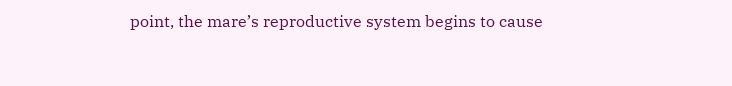point, the mare’s reproductive system begins to cause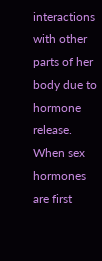interactions with other parts of her body due to hormone release. When sex hormones are first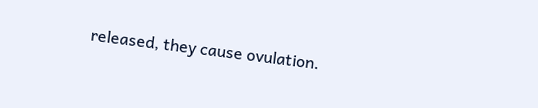released, they cause ovulation.